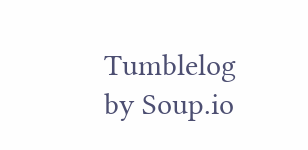Tumblelog by Soup.io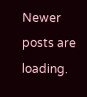Newer posts are loading.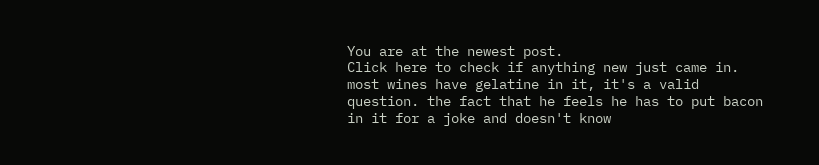You are at the newest post.
Click here to check if anything new just came in.
most wines have gelatine in it, it's a valid question. the fact that he feels he has to put bacon in it for a joke and doesn't know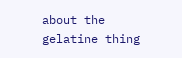about the gelatine thing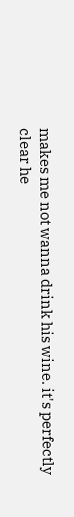makes me not wanna drink his wine. it's perfectly clear he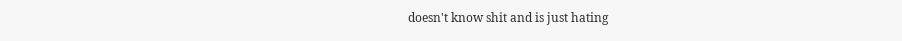doesn't know shit and is just hating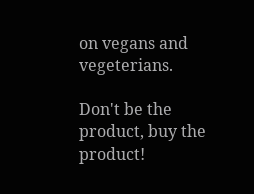on vegans and vegeterians.

Don't be the product, buy the product!